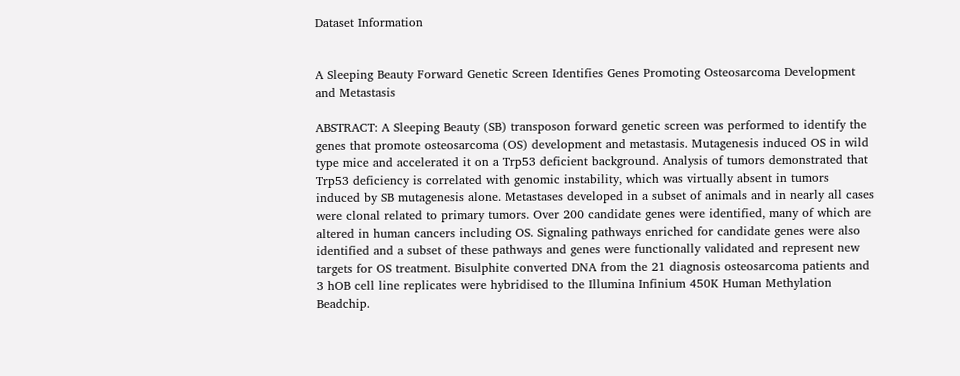Dataset Information


A Sleeping Beauty Forward Genetic Screen Identifies Genes Promoting Osteosarcoma Development and Metastasis

ABSTRACT: A Sleeping Beauty (SB) transposon forward genetic screen was performed to identify the genes that promote osteosarcoma (OS) development and metastasis. Mutagenesis induced OS in wild type mice and accelerated it on a Trp53 deficient background. Analysis of tumors demonstrated that Trp53 deficiency is correlated with genomic instability, which was virtually absent in tumors induced by SB mutagenesis alone. Metastases developed in a subset of animals and in nearly all cases were clonal related to primary tumors. Over 200 candidate genes were identified, many of which are altered in human cancers including OS. Signaling pathways enriched for candidate genes were also identified and a subset of these pathways and genes were functionally validated and represent new targets for OS treatment. Bisulphite converted DNA from the 21 diagnosis osteosarcoma patients and 3 hOB cell line replicates were hybridised to the Illumina Infinium 450K Human Methylation Beadchip.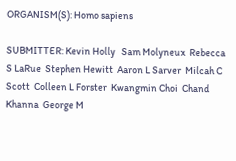ORGANISM(S): Homo sapiens

SUBMITTER: Kevin Holly   Sam Molyneux  Rebecca S LaRue  Stephen Hewitt  Aaron L Sarver  Milcah C Scott  Colleen L Forster  Kwangmin Choi  Chand Khanna  George M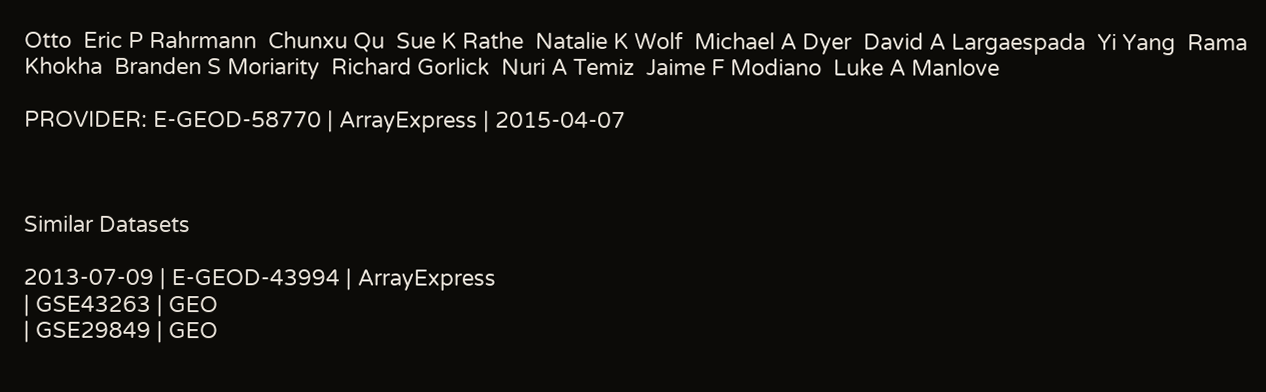Otto  Eric P Rahrmann  Chunxu Qu  Sue K Rathe  Natalie K Wolf  Michael A Dyer  David A Largaespada  Yi Yang  Rama Khokha  Branden S Moriarity  Richard Gorlick  Nuri A Temiz  Jaime F Modiano  Luke A Manlove

PROVIDER: E-GEOD-58770 | ArrayExpress | 2015-04-07



Similar Datasets

2013-07-09 | E-GEOD-43994 | ArrayExpress
| GSE43263 | GEO
| GSE29849 | GEO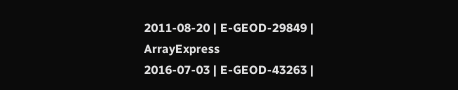2011-08-20 | E-GEOD-29849 | ArrayExpress
2016-07-03 | E-GEOD-43263 |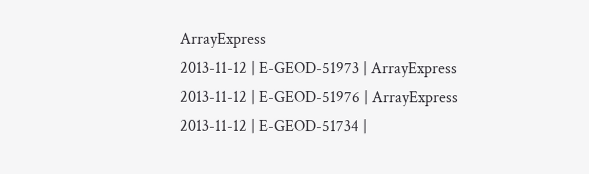ArrayExpress
2013-11-12 | E-GEOD-51973 | ArrayExpress
2013-11-12 | E-GEOD-51976 | ArrayExpress
2013-11-12 | E-GEOD-51734 |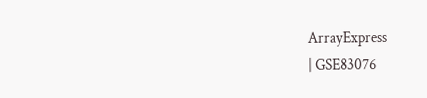ArrayExpress
| GSE83076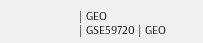| GEO
| GSE59720 | GEO